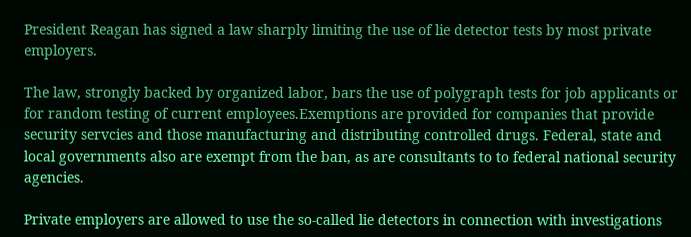President Reagan has signed a law sharply limiting the use of lie detector tests by most private employers.

The law, strongly backed by organized labor, bars the use of polygraph tests for job applicants or for random testing of current employees.Exemptions are provided for companies that provide security servcies and those manufacturing and distributing controlled drugs. Federal, state and local governments also are exempt from the ban, as are consultants to to federal national security agencies.

Private employers are allowed to use the so-called lie detectors in connection with investigations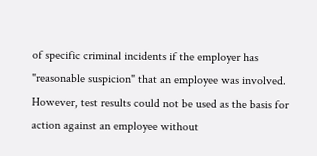of specific criminal incidents if the employer has "reasonable suspicion" that an employee was involved. However, test results could not be used as the basis for action against an employee without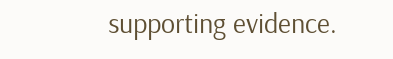supporting evidence.